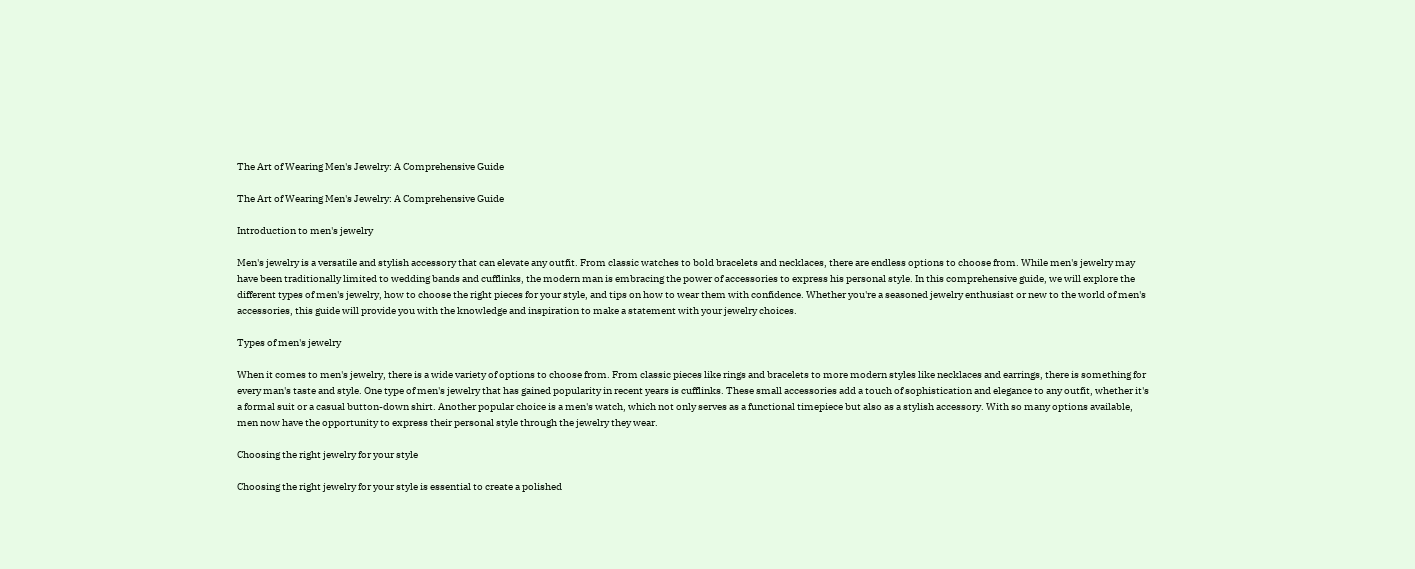The Art of Wearing Men's Jewelry: A Comprehensive Guide

The Art of Wearing Men's Jewelry: A Comprehensive Guide

Introduction to men's jewelry

Men's jewelry is a versatile and stylish accessory that can elevate any outfit. From classic watches to bold bracelets and necklaces, there are endless options to choose from. While men's jewelry may have been traditionally limited to wedding bands and cufflinks, the modern man is embracing the power of accessories to express his personal style. In this comprehensive guide, we will explore the different types of men's jewelry, how to choose the right pieces for your style, and tips on how to wear them with confidence. Whether you're a seasoned jewelry enthusiast or new to the world of men's accessories, this guide will provide you with the knowledge and inspiration to make a statement with your jewelry choices.

Types of men's jewelry

When it comes to men's jewelry, there is a wide variety of options to choose from. From classic pieces like rings and bracelets to more modern styles like necklaces and earrings, there is something for every man's taste and style. One type of men's jewelry that has gained popularity in recent years is cufflinks. These small accessories add a touch of sophistication and elegance to any outfit, whether it's a formal suit or a casual button-down shirt. Another popular choice is a men's watch, which not only serves as a functional timepiece but also as a stylish accessory. With so many options available, men now have the opportunity to express their personal style through the jewelry they wear.

Choosing the right jewelry for your style

Choosing the right jewelry for your style is essential to create a polished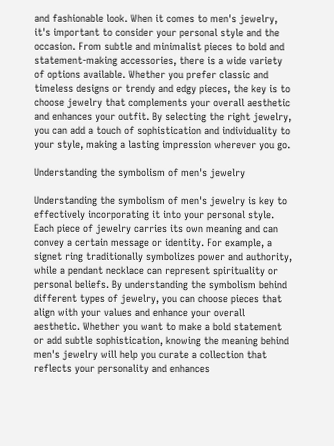and fashionable look. When it comes to men's jewelry, it's important to consider your personal style and the occasion. From subtle and minimalist pieces to bold and statement-making accessories, there is a wide variety of options available. Whether you prefer classic and timeless designs or trendy and edgy pieces, the key is to choose jewelry that complements your overall aesthetic and enhances your outfit. By selecting the right jewelry, you can add a touch of sophistication and individuality to your style, making a lasting impression wherever you go.

Understanding the symbolism of men's jewelry

Understanding the symbolism of men's jewelry is key to effectively incorporating it into your personal style. Each piece of jewelry carries its own meaning and can convey a certain message or identity. For example, a signet ring traditionally symbolizes power and authority, while a pendant necklace can represent spirituality or personal beliefs. By understanding the symbolism behind different types of jewelry, you can choose pieces that align with your values and enhance your overall aesthetic. Whether you want to make a bold statement or add subtle sophistication, knowing the meaning behind men's jewelry will help you curate a collection that reflects your personality and enhances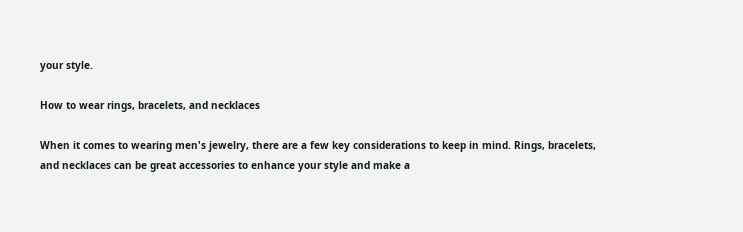your style.

How to wear rings, bracelets, and necklaces

When it comes to wearing men's jewelry, there are a few key considerations to keep in mind. Rings, bracelets, and necklaces can be great accessories to enhance your style and make a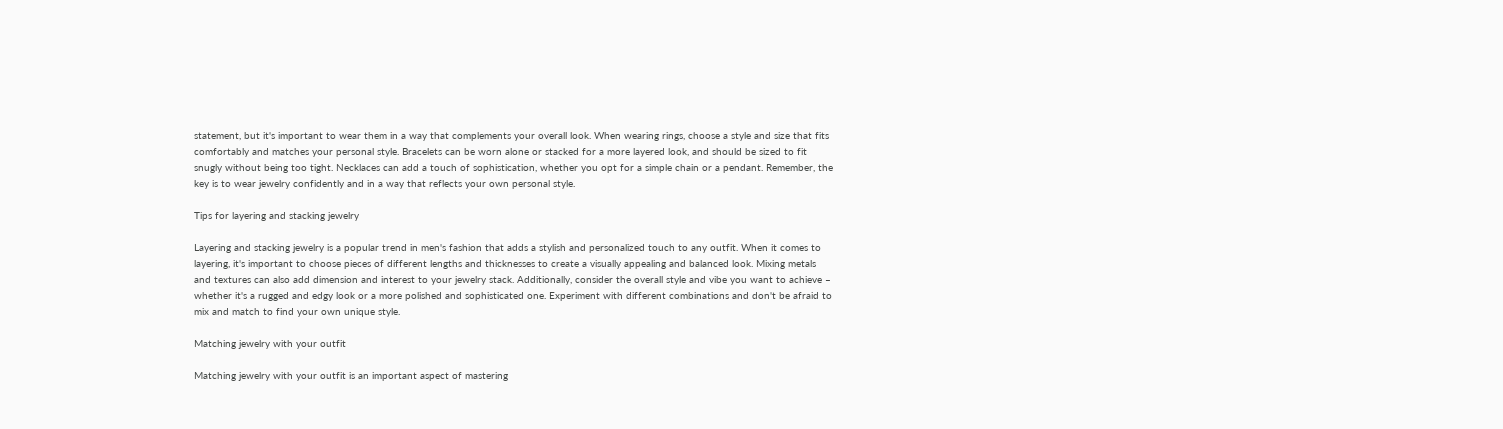statement, but it's important to wear them in a way that complements your overall look. When wearing rings, choose a style and size that fits comfortably and matches your personal style. Bracelets can be worn alone or stacked for a more layered look, and should be sized to fit snugly without being too tight. Necklaces can add a touch of sophistication, whether you opt for a simple chain or a pendant. Remember, the key is to wear jewelry confidently and in a way that reflects your own personal style.

Tips for layering and stacking jewelry

Layering and stacking jewelry is a popular trend in men's fashion that adds a stylish and personalized touch to any outfit. When it comes to layering, it's important to choose pieces of different lengths and thicknesses to create a visually appealing and balanced look. Mixing metals and textures can also add dimension and interest to your jewelry stack. Additionally, consider the overall style and vibe you want to achieve – whether it's a rugged and edgy look or a more polished and sophisticated one. Experiment with different combinations and don't be afraid to mix and match to find your own unique style.

Matching jewelry with your outfit

Matching jewelry with your outfit is an important aspect of mastering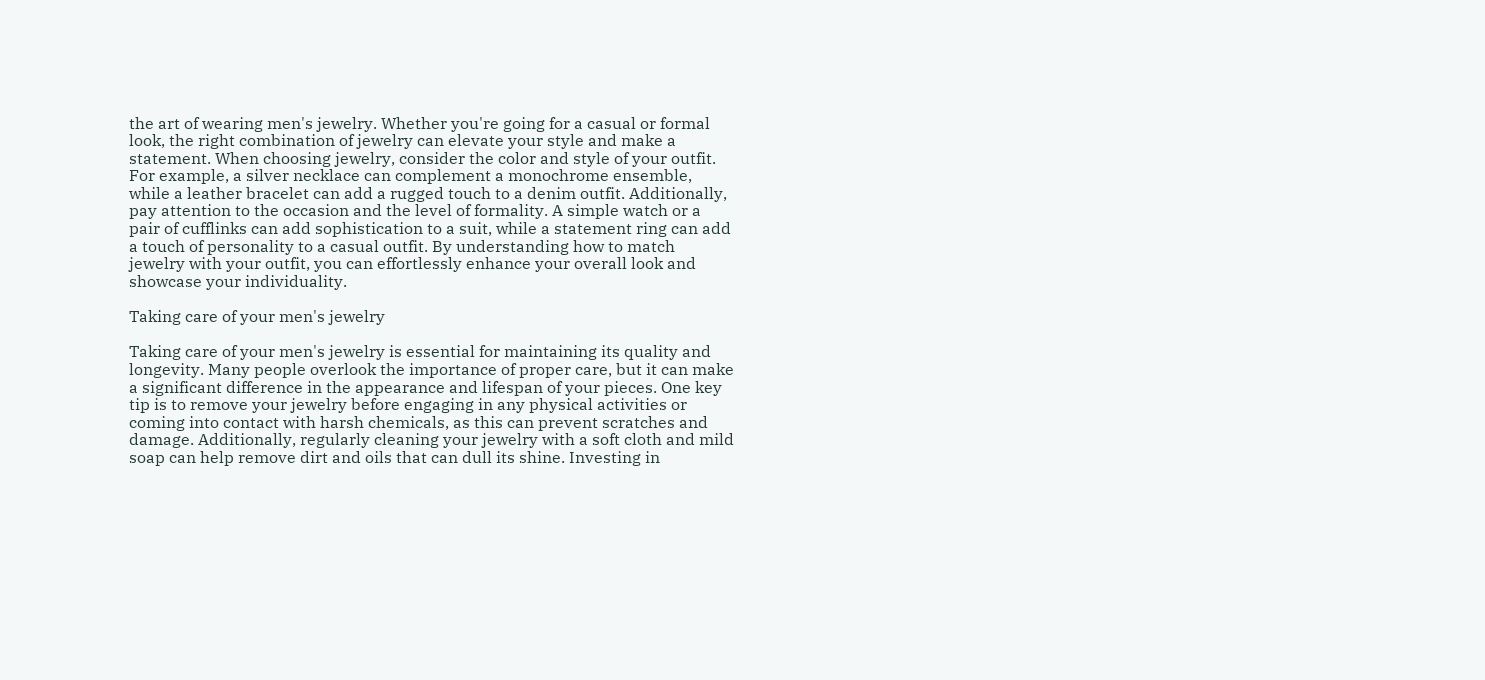the art of wearing men's jewelry. Whether you're going for a casual or formal look, the right combination of jewelry can elevate your style and make a statement. When choosing jewelry, consider the color and style of your outfit. For example, a silver necklace can complement a monochrome ensemble, while a leather bracelet can add a rugged touch to a denim outfit. Additionally, pay attention to the occasion and the level of formality. A simple watch or a pair of cufflinks can add sophistication to a suit, while a statement ring can add a touch of personality to a casual outfit. By understanding how to match jewelry with your outfit, you can effortlessly enhance your overall look and showcase your individuality.

Taking care of your men's jewelry

Taking care of your men's jewelry is essential for maintaining its quality and longevity. Many people overlook the importance of proper care, but it can make a significant difference in the appearance and lifespan of your pieces. One key tip is to remove your jewelry before engaging in any physical activities or coming into contact with harsh chemicals, as this can prevent scratches and damage. Additionally, regularly cleaning your jewelry with a soft cloth and mild soap can help remove dirt and oils that can dull its shine. Investing in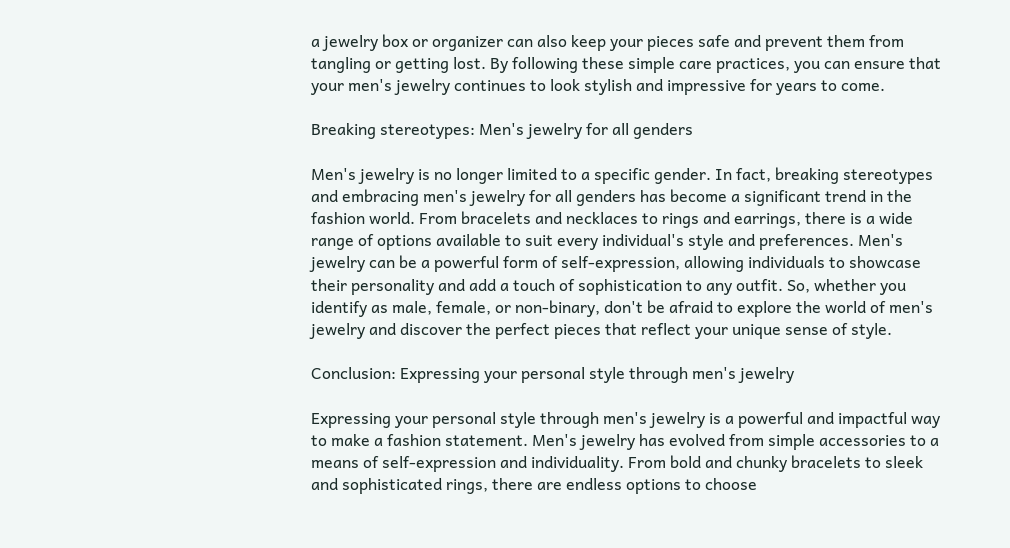a jewelry box or organizer can also keep your pieces safe and prevent them from tangling or getting lost. By following these simple care practices, you can ensure that your men's jewelry continues to look stylish and impressive for years to come.

Breaking stereotypes: Men's jewelry for all genders

Men's jewelry is no longer limited to a specific gender. In fact, breaking stereotypes and embracing men's jewelry for all genders has become a significant trend in the fashion world. From bracelets and necklaces to rings and earrings, there is a wide range of options available to suit every individual's style and preferences. Men's jewelry can be a powerful form of self-expression, allowing individuals to showcase their personality and add a touch of sophistication to any outfit. So, whether you identify as male, female, or non-binary, don't be afraid to explore the world of men's jewelry and discover the perfect pieces that reflect your unique sense of style.

Conclusion: Expressing your personal style through men's jewelry

Expressing your personal style through men's jewelry is a powerful and impactful way to make a fashion statement. Men's jewelry has evolved from simple accessories to a means of self-expression and individuality. From bold and chunky bracelets to sleek and sophisticated rings, there are endless options to choose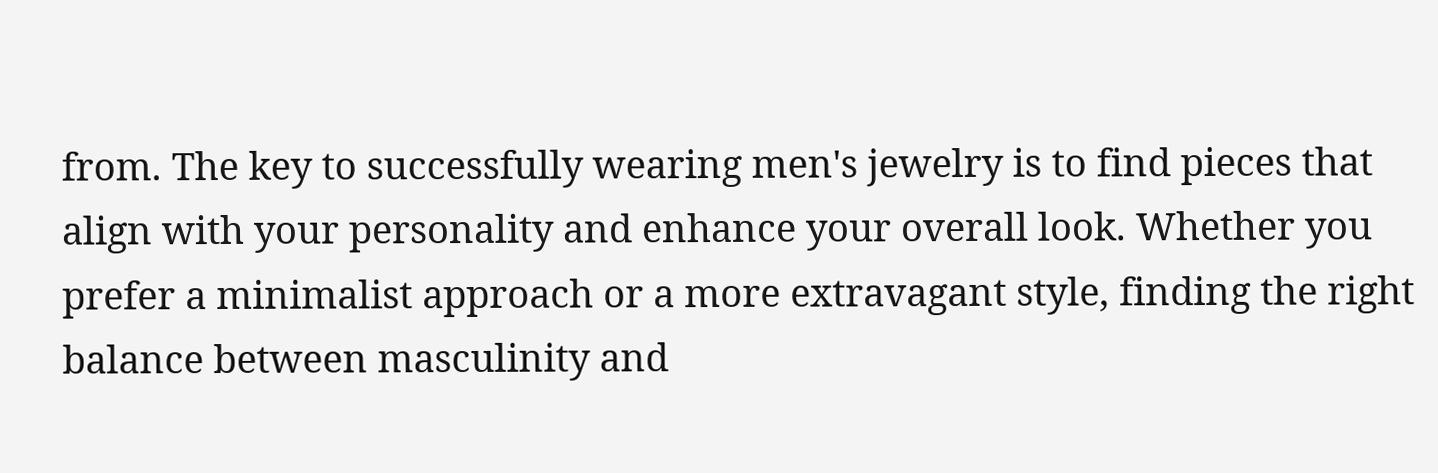from. The key to successfully wearing men's jewelry is to find pieces that align with your personality and enhance your overall look. Whether you prefer a minimalist approach or a more extravagant style, finding the right balance between masculinity and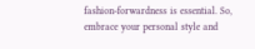fashion-forwardness is essential. So, embrace your personal style and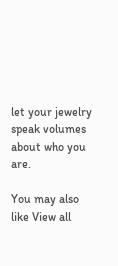let your jewelry speak volumes about who you are.

You may also like View all